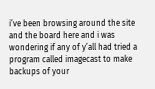i’ve been browsing around the site and the board here and i was wondering if any of y’all had tried a program called imagecast to make backups of your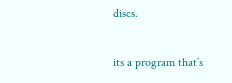discs.

its a program that’s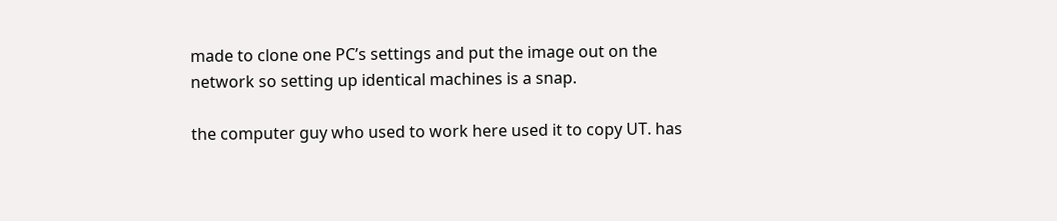made to clone one PC’s settings and put the image out on the network so setting up identical machines is a snap.

the computer guy who used to work here used it to copy UT. has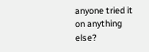anyone tried it on anything else?